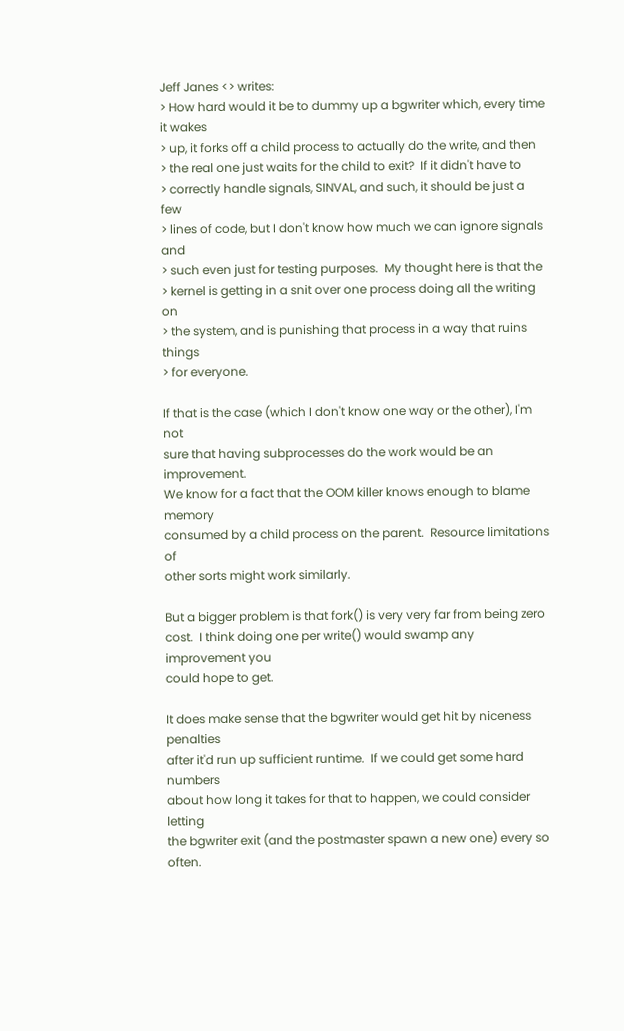Jeff Janes <> writes:
> How hard would it be to dummy up a bgwriter which, every time it wakes
> up, it forks off a child process to actually do the write, and then
> the real one just waits for the child to exit?  If it didn't have to
> correctly handle signals, SINVAL, and such, it should be just a few
> lines of code, but I don't know how much we can ignore signals and
> such even just for testing purposes.  My thought here is that the
> kernel is getting in a snit over one process doing all the writing on
> the system, and is punishing that process in a way that ruins things
> for everyone.

If that is the case (which I don't know one way or the other), I'm not
sure that having subprocesses do the work would be an improvement.
We know for a fact that the OOM killer knows enough to blame memory
consumed by a child process on the parent.  Resource limitations of
other sorts might work similarly.

But a bigger problem is that fork() is very very far from being zero
cost.  I think doing one per write() would swamp any improvement you
could hope to get.

It does make sense that the bgwriter would get hit by niceness penalties
after it'd run up sufficient runtime.  If we could get some hard numbers
about how long it takes for that to happen, we could consider letting
the bgwriter exit (and the postmaster spawn a new one) every so often.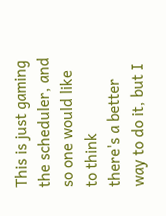This is just gaming the scheduler, and so one would like to think
there's a better way to do it, but I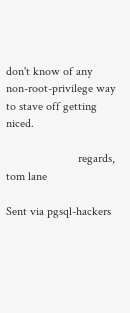don't know of any
non-root-privilege way to stave off getting niced.

                        regards, tom lane

Sent via pgsql-hackers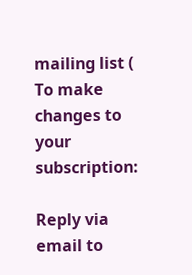mailing list (
To make changes to your subscription:

Reply via email to